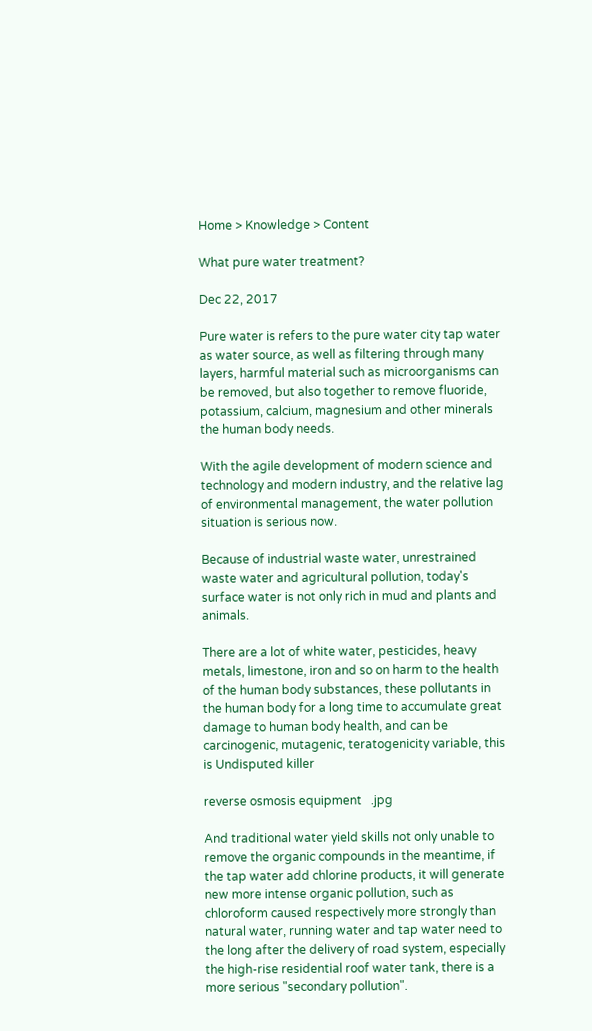Home > Knowledge > Content

What pure water treatment?

Dec 22, 2017

Pure water is refers to the pure water city tap water as water source, as well as filtering through many layers, harmful material such as microorganisms can be removed, but also together to remove fluoride, potassium, calcium, magnesium and other minerals the human body needs.

With the agile development of modern science and technology and modern industry, and the relative lag of environmental management, the water pollution situation is serious now.

Because of industrial waste water, unrestrained waste water and agricultural pollution, today's surface water is not only rich in mud and plants and animals.

There are a lot of white water, pesticides, heavy metals, limestone, iron and so on harm to the health of the human body substances, these pollutants in the human body for a long time to accumulate great damage to human body health, and can be carcinogenic, mutagenic, teratogenicity variable, this is Undisputed killer

reverse osmosis equipment   .jpg

And traditional water yield skills not only unable to remove the organic compounds in the meantime, if the tap water add chlorine products, it will generate new more intense organic pollution, such as chloroform caused respectively more strongly than natural water, running water and tap water need to the long after the delivery of road system, especially the high-rise residential roof water tank, there is a more serious "secondary pollution".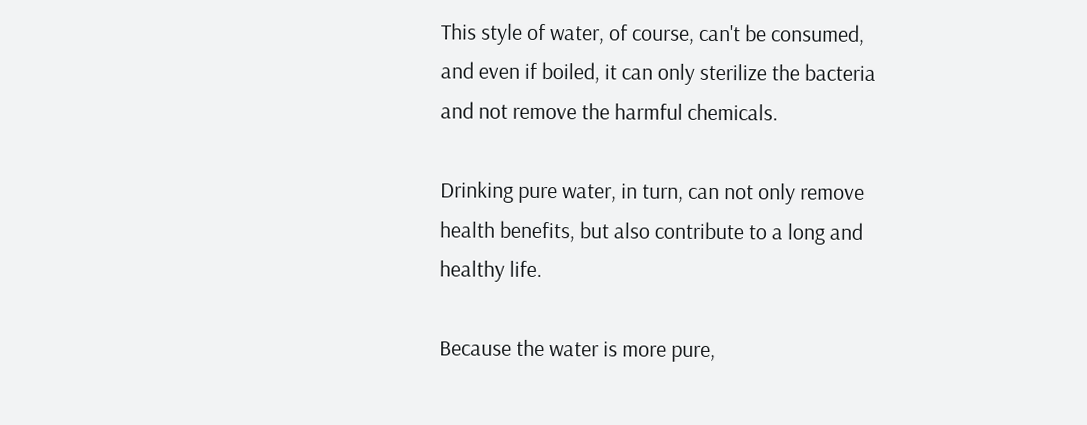This style of water, of course, can't be consumed, and even if boiled, it can only sterilize the bacteria and not remove the harmful chemicals.

Drinking pure water, in turn, can not only remove health benefits, but also contribute to a long and healthy life.

Because the water is more pure,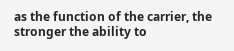as the function of the carrier, the stronger the ability to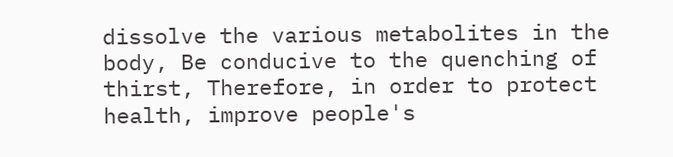dissolve the various metabolites in the body, Be conducive to the quenching of thirst, Therefore, in order to protect health, improve people's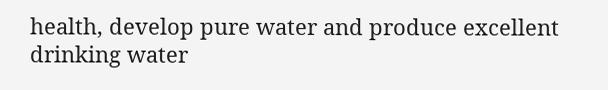health, develop pure water and produce excellent drinking water